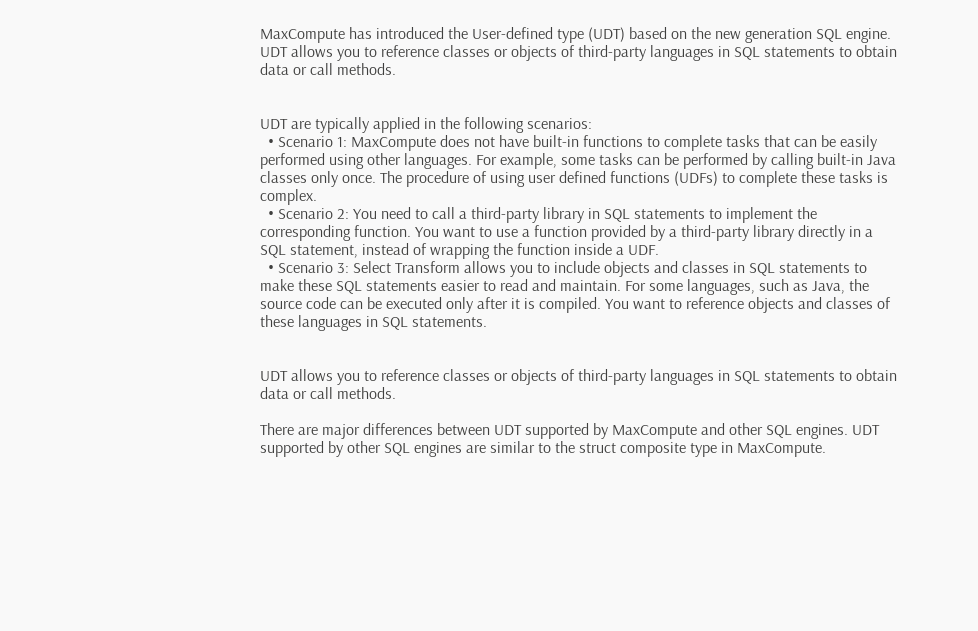MaxCompute has introduced the User-defined type (UDT) based on the new generation SQL engine. UDT allows you to reference classes or objects of third-party languages in SQL statements to obtain data or call methods.


UDT are typically applied in the following scenarios:
  • Scenario 1: MaxCompute does not have built-in functions to complete tasks that can be easily performed using other languages. For example, some tasks can be performed by calling built-in Java classes only once. The procedure of using user defined functions (UDFs) to complete these tasks is complex.
  • Scenario 2: You need to call a third-party library in SQL statements to implement the corresponding function. You want to use a function provided by a third-party library directly in a SQL statement, instead of wrapping the function inside a UDF.
  • Scenario 3: Select Transform allows you to include objects and classes in SQL statements to make these SQL statements easier to read and maintain. For some languages, such as Java, the source code can be executed only after it is compiled. You want to reference objects and classes of these languages in SQL statements.


UDT allows you to reference classes or objects of third-party languages in SQL statements to obtain data or call methods.

There are major differences between UDT supported by MaxCompute and other SQL engines. UDT supported by other SQL engines are similar to the struct composite type in MaxCompute.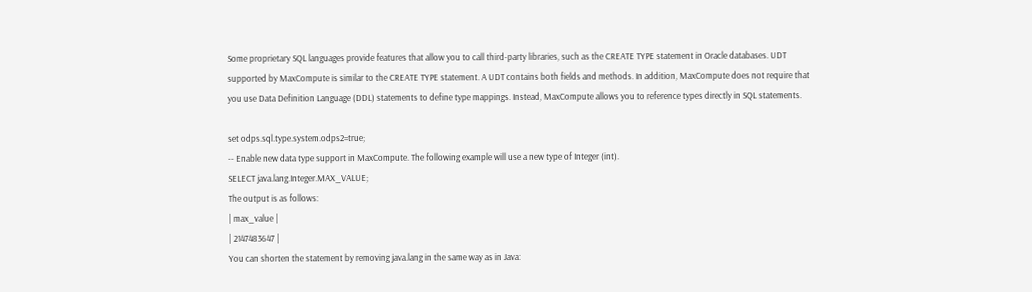Some proprietary SQL languages provide features that allow you to call third-party libraries, such as the CREATE TYPE statement in Oracle databases. UDT supported by MaxCompute is similar to the CREATE TYPE statement. A UDT contains both fields and methods. In addition, MaxCompute does not require that you use Data Definition Language (DDL) statements to define type mappings. Instead, MaxCompute allows you to reference types directly in SQL statements.

set odps.sql.type.system.odps2=true;
-- Enable new data type support in MaxCompute. The following example will use a new type of Integer (int).
SELECT java.lang.Integer.MAX_VALUE;
The output is as follows:
| max_value |
| 2147483647 |
You can shorten the statement by removing java.lang in the same way as in Java: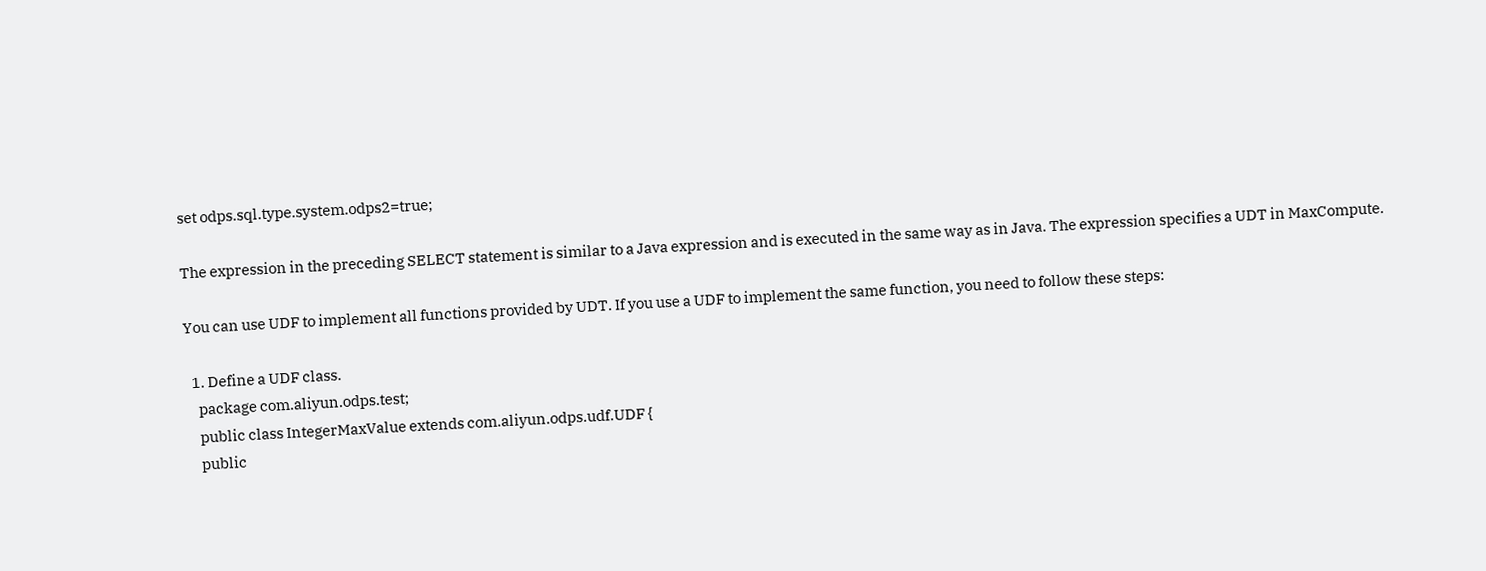set odps.sql.type.system.odps2=true;

The expression in the preceding SELECT statement is similar to a Java expression and is executed in the same way as in Java. The expression specifies a UDT in MaxCompute.

You can use UDF to implement all functions provided by UDT. If you use a UDF to implement the same function, you need to follow these steps:

  1. Define a UDF class.
    package com.aliyun.odps.test;
    public class IntegerMaxValue extends com.aliyun.odps.udf.UDF {
    public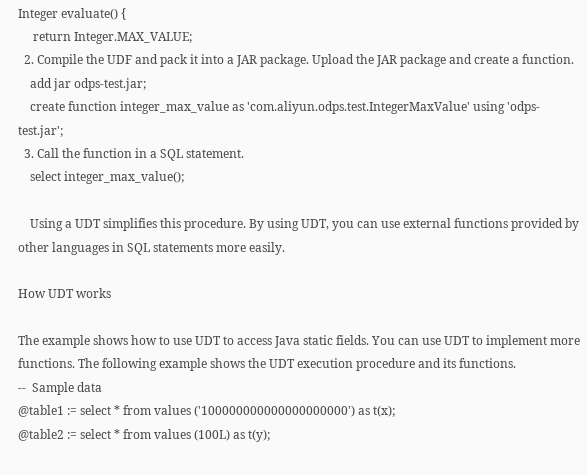Integer evaluate() {
     return Integer.MAX_VALUE;
  2. Compile the UDF and pack it into a JAR package. Upload the JAR package and create a function.
    add jar odps-test.jar;
    create function integer_max_value as 'com.aliyun.odps.test.IntegerMaxValue' using 'odps-test.jar';
  3. Call the function in a SQL statement.
    select integer_max_value();

    Using a UDT simplifies this procedure. By using UDT, you can use external functions provided by other languages in SQL statements more easily.

How UDT works

The example shows how to use UDT to access Java static fields. You can use UDT to implement more functions. The following example shows the UDT execution procedure and its functions.
--  Sample data
@table1 := select * from values ('100000000000000000000') as t(x);
@table2 := select * from values (100L) as t(y);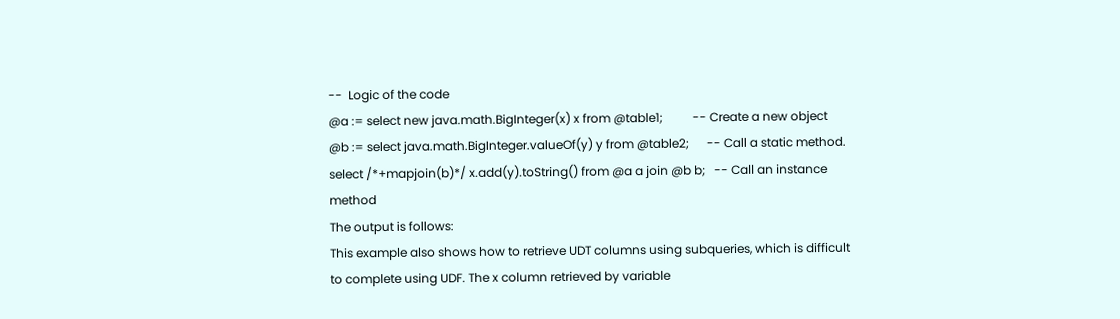--  Logic of the code
@a := select new java.math.BigInteger(x) x from @table1;          -- Create a new object
@b := select java.math.BigInteger.valueOf(y) y from @table2;      -- Call a static method.
select /*+mapjoin(b)*/ x.add(y).toString() from @a a join @b b;   -- Call an instance method
The output is follows:
This example also shows how to retrieve UDT columns using subqueries, which is difficult to complete using UDF. The x column retrieved by variable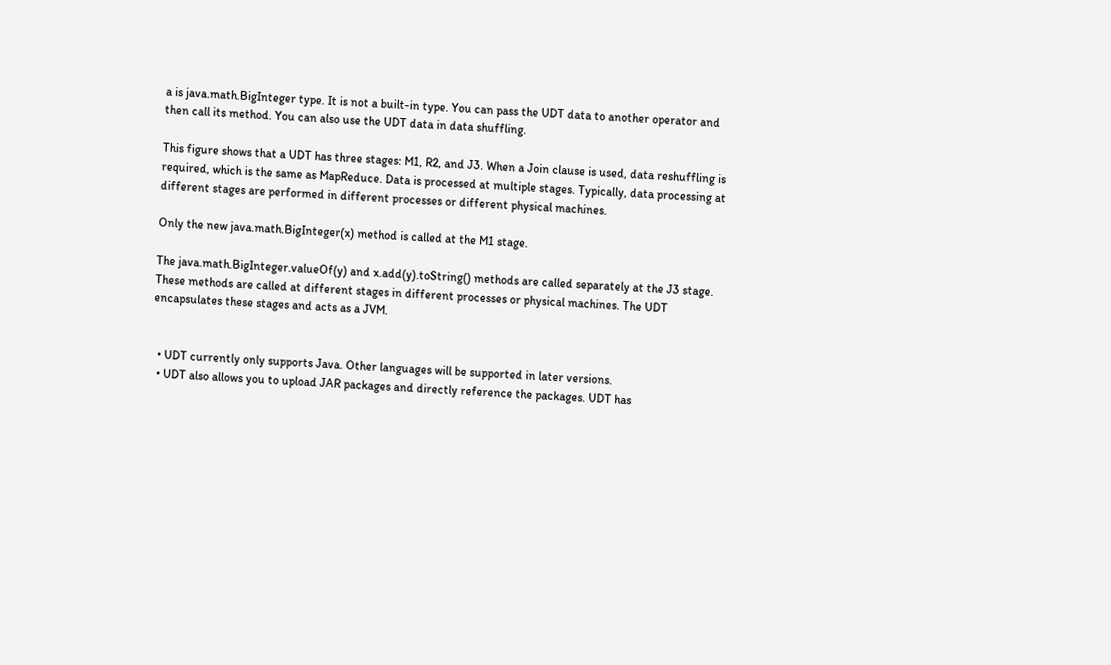a is java.math.BigInteger type. It is not a built-in type. You can pass the UDT data to another operator and then call its method. You can also use the UDT data in data shuffling.

This figure shows that a UDT has three stages: M1, R2, and J3. When a Join clause is used, data reshuffling is required, which is the same as MapReduce. Data is processed at multiple stages. Typically, data processing at different stages are performed in different processes or different physical machines.

Only the new java.math.BigInteger(x) method is called at the M1 stage.

The java.math.BigInteger.valueOf(y) and x.add(y).toString() methods are called separately at the J3 stage. These methods are called at different stages in different processes or physical machines. The UDT encapsulates these stages and acts as a JVM.


  • UDT currently only supports Java. Other languages will be supported in later versions.
  • UDT also allows you to upload JAR packages and directly reference the packages. UDT has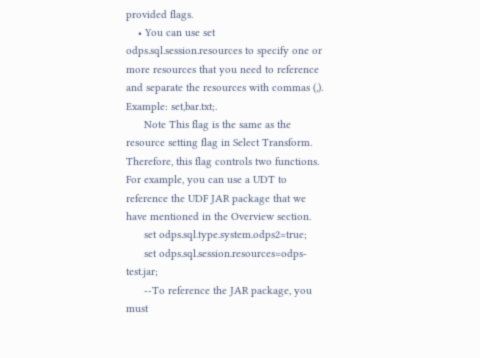provided flags.
    • You can use set odps.sql.session.resources to specify one or more resources that you need to reference and separate the resources with commas (,). Example: set,bar.txt;.
      Note This flag is the same as the resource setting flag in Select Transform. Therefore, this flag controls two functions. For example, you can use a UDT to reference the UDF JAR package that we have mentioned in the Overview section.
      set odps.sql.type.system.odps2=true;
      set odps.sql.session.resources=odps-test.jar;
      --To reference the JAR package, you must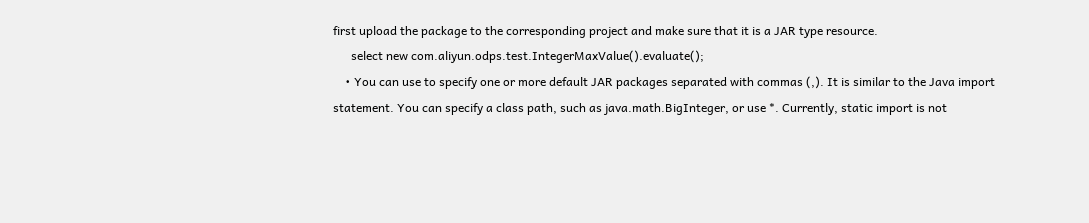first upload the package to the corresponding project and make sure that it is a JAR type resource.
      select new com.aliyun.odps.test.IntegerMaxValue().evaluate();
    • You can use to specify one or more default JAR packages separated with commas (,). It is similar to the Java import statement. You can specify a class path, such as java.math.BigInteger, or use *. Currently, static import is not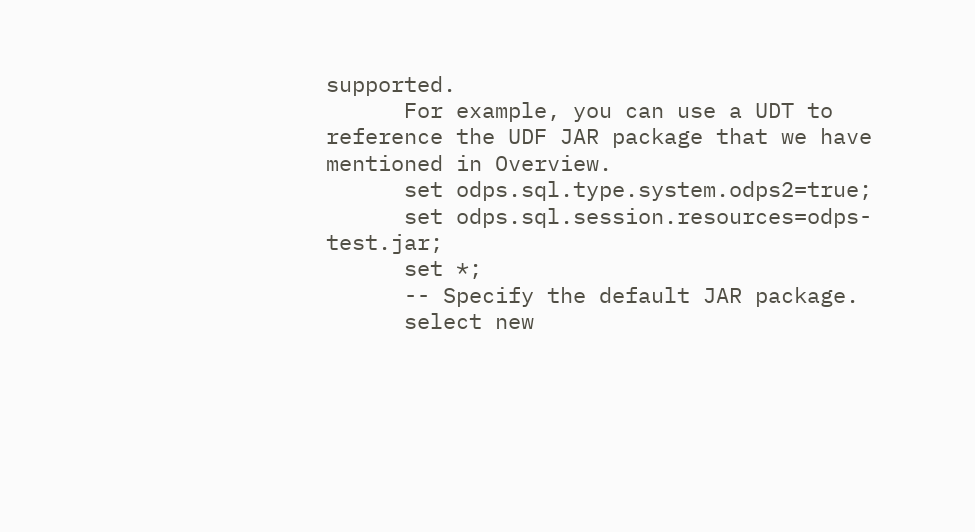supported.
      For example, you can use a UDT to reference the UDF JAR package that we have mentioned in Overview.
      set odps.sql.type.system.odps2=true;
      set odps.sql.session.resources=odps-test.jar;
      set *;
      -- Specify the default JAR package.
      select new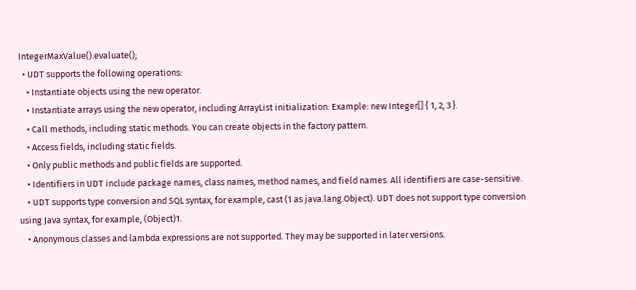IntegerMaxValue().evaluate();
  • UDT supports the following operations:
    • Instantiate objects using the new operator.
    • Instantiate arrays using the new operator, including ArrayList initialization. Example: new Integer[] { 1, 2, 3 }.
    • Call methods, including static methods. You can create objects in the factory pattern.
    • Access fields, including static fields.
    • Only public methods and public fields are supported.
    • Identifiers in UDT include package names, class names, method names, and field names. All identifiers are case-sensitive.
    • UDT supports type conversion and SQL syntax, for example, cast (1 as java.lang.Object). UDT does not support type conversion using Java syntax, for example, (Object)1.
    • Anonymous classes and lambda expressions are not supported. They may be supported in later versions.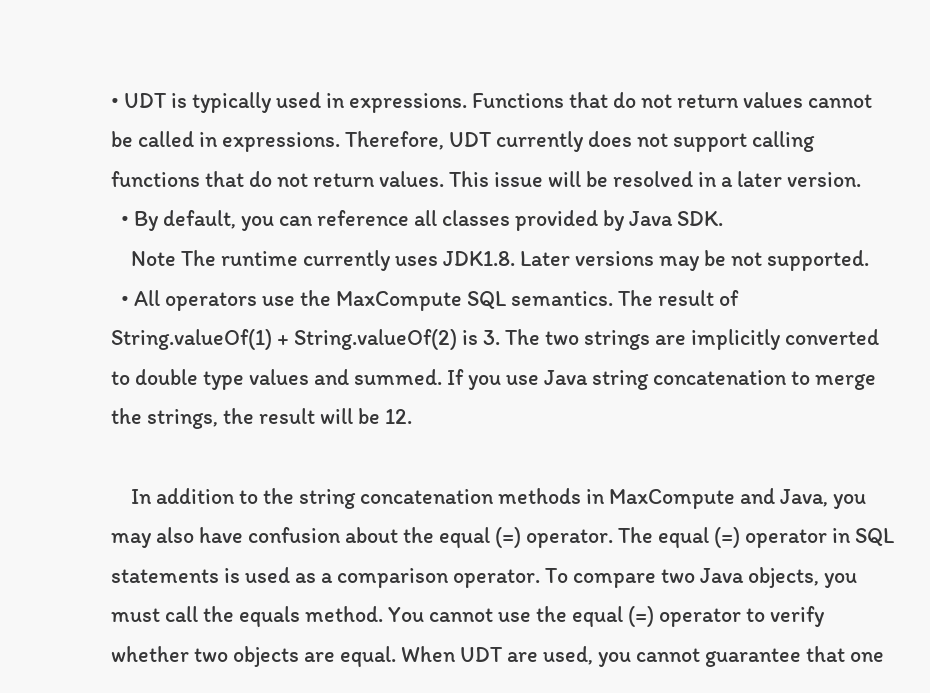• UDT is typically used in expressions. Functions that do not return values cannot be called in expressions. Therefore, UDT currently does not support calling functions that do not return values. This issue will be resolved in a later version.
  • By default, you can reference all classes provided by Java SDK.
    Note The runtime currently uses JDK1.8. Later versions may be not supported.
  • All operators use the MaxCompute SQL semantics. The result of String.valueOf(1) + String.valueOf(2) is 3. The two strings are implicitly converted to double type values and summed. If you use Java string concatenation to merge the strings, the result will be 12.

    In addition to the string concatenation methods in MaxCompute and Java, you may also have confusion about the equal (=) operator. The equal (=) operator in SQL statements is used as a comparison operator. To compare two Java objects, you must call the equals method. You cannot use the equal (=) operator to verify whether two objects are equal. When UDT are used, you cannot guarantee that one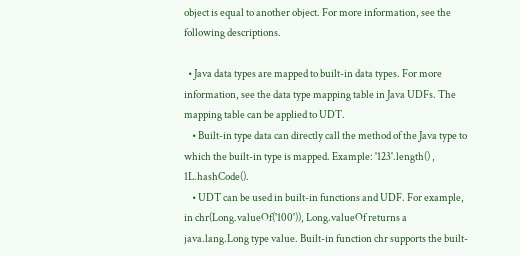object is equal to another object. For more information, see the following descriptions.

  • Java data types are mapped to built-in data types. For more information, see the data type mapping table in Java UDFs. The mapping table can be applied to UDT.
    • Built-in type data can directly call the method of the Java type to which the built-in type is mapped. Example: '123'.length() , 1L.hashCode().
    • UDT can be used in built-in functions and UDF. For example, in chr(Long.valueOf('100')), Long.valueOf returns a java.lang.Long type value. Built-in function chr supports the built-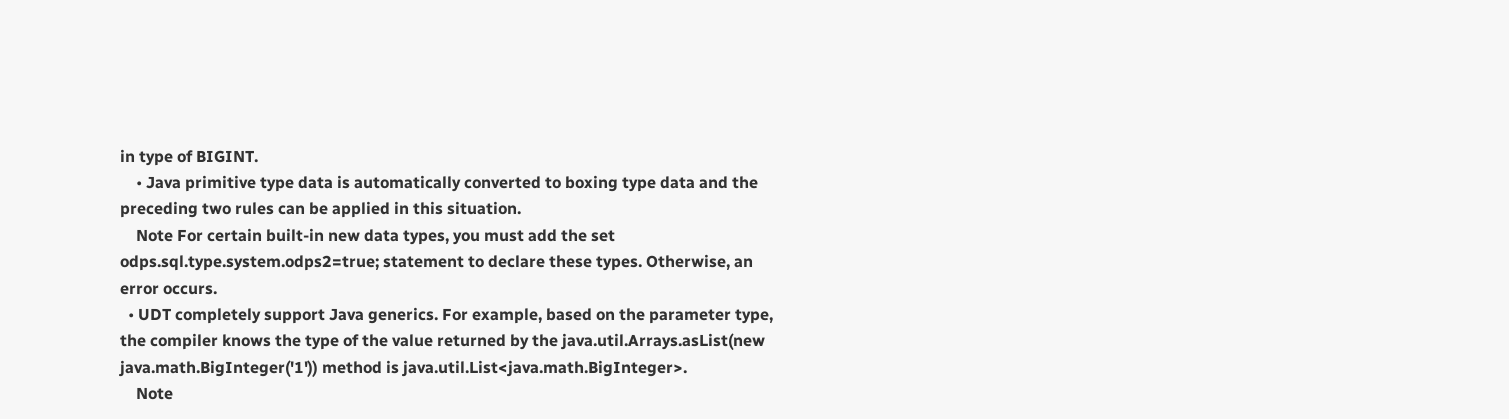in type of BIGINT.
    • Java primitive type data is automatically converted to boxing type data and the preceding two rules can be applied in this situation.
    Note For certain built-in new data types, you must add the set odps.sql.type.system.odps2=true; statement to declare these types. Otherwise, an error occurs.
  • UDT completely support Java generics. For example, based on the parameter type, the compiler knows the type of the value returned by the java.util.Arrays.asList(new java.math.BigInteger('1')) method is java.util.List<java.math.BigInteger>.
    Note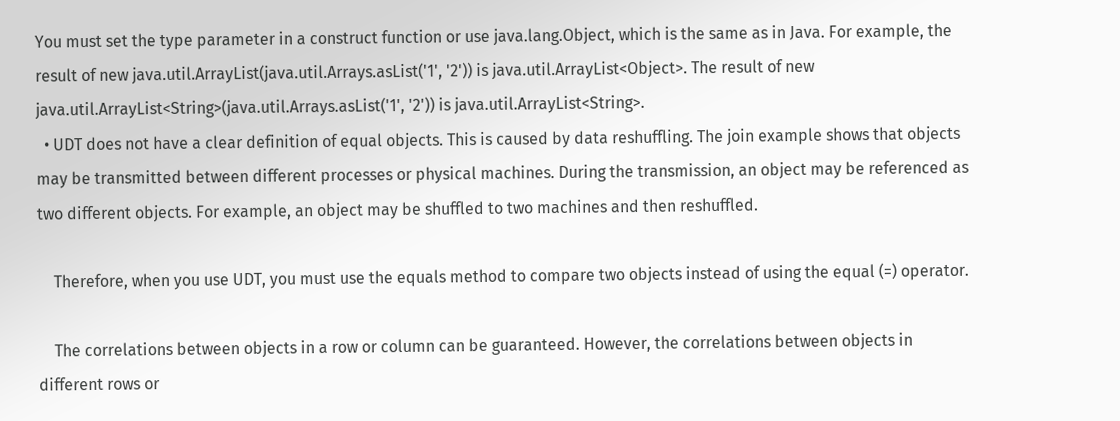You must set the type parameter in a construct function or use java.lang.Object, which is the same as in Java. For example, the result of new java.util.ArrayList(java.util.Arrays.asList('1', '2')) is java.util.ArrayList<Object>. The result of new java.util.ArrayList<String>(java.util.Arrays.asList('1', '2')) is java.util.ArrayList<String>.
  • UDT does not have a clear definition of equal objects. This is caused by data reshuffling. The join example shows that objects may be transmitted between different processes or physical machines. During the transmission, an object may be referenced as two different objects. For example, an object may be shuffled to two machines and then reshuffled.

    Therefore, when you use UDT, you must use the equals method to compare two objects instead of using the equal (=) operator.

    The correlations between objects in a row or column can be guaranteed. However, the correlations between objects in different rows or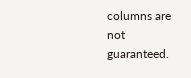columns are not guaranteed.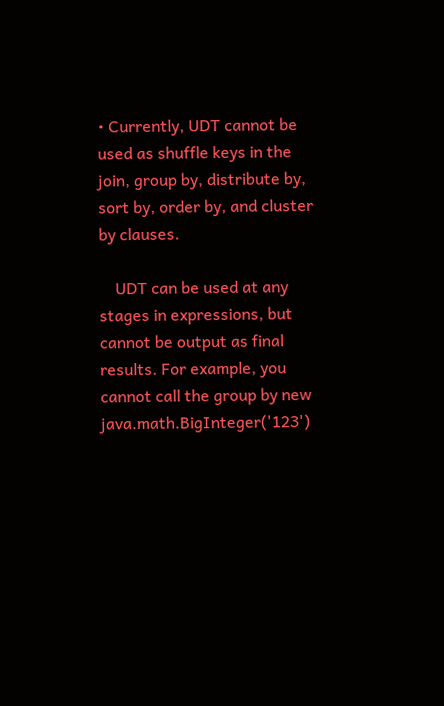• Currently, UDT cannot be used as shuffle keys in the join, group by, distribute by, sort by, order by, and cluster by clauses.

    UDT can be used at any stages in expressions, but cannot be output as final results. For example, you cannot call the group by new java.math.BigInteger('123')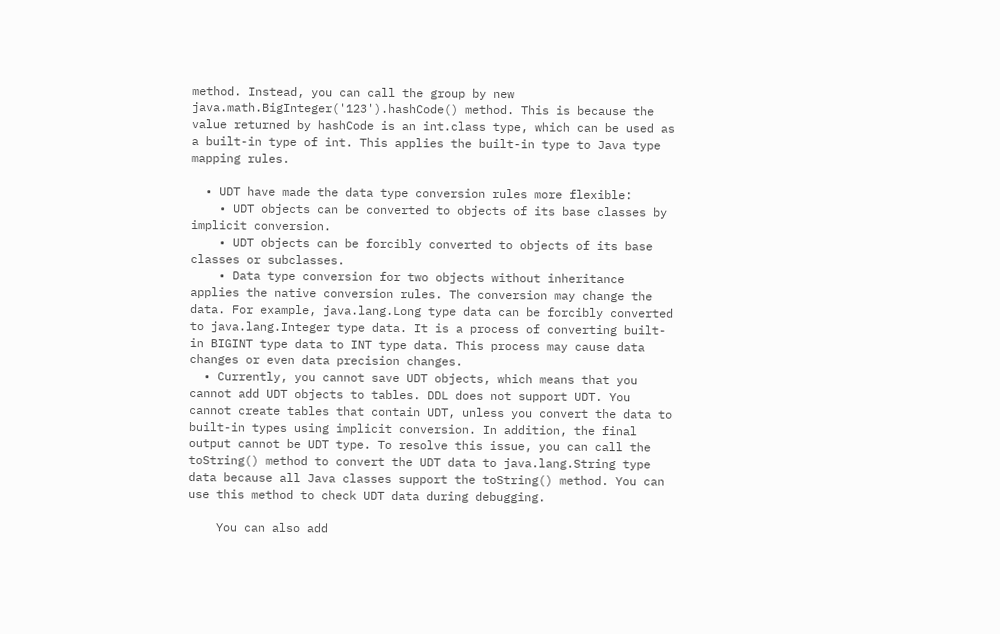method. Instead, you can call the group by new java.math.BigInteger('123').hashCode() method. This is because the value returned by hashCode is an int.class type, which can be used as a built-in type of int. This applies the built-in type to Java type mapping rules.

  • UDT have made the data type conversion rules more flexible:
    • UDT objects can be converted to objects of its base classes by implicit conversion.
    • UDT objects can be forcibly converted to objects of its base classes or subclasses.
    • Data type conversion for two objects without inheritance applies the native conversion rules. The conversion may change the data. For example, java.lang.Long type data can be forcibly converted to java.lang.Integer type data. It is a process of converting built-in BIGINT type data to INT type data. This process may cause data changes or even data precision changes.
  • Currently, you cannot save UDT objects, which means that you cannot add UDT objects to tables. DDL does not support UDT. You cannot create tables that contain UDT, unless you convert the data to built-in types using implicit conversion. In addition, the final output cannot be UDT type. To resolve this issue, you can call the toString() method to convert the UDT data to java.lang.String type data because all Java classes support the toString() method. You can use this method to check UDT data during debugging.

    You can also add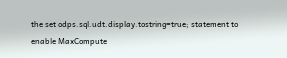the set odps.sql.udt.display.tostring=true; statement to enable MaxCompute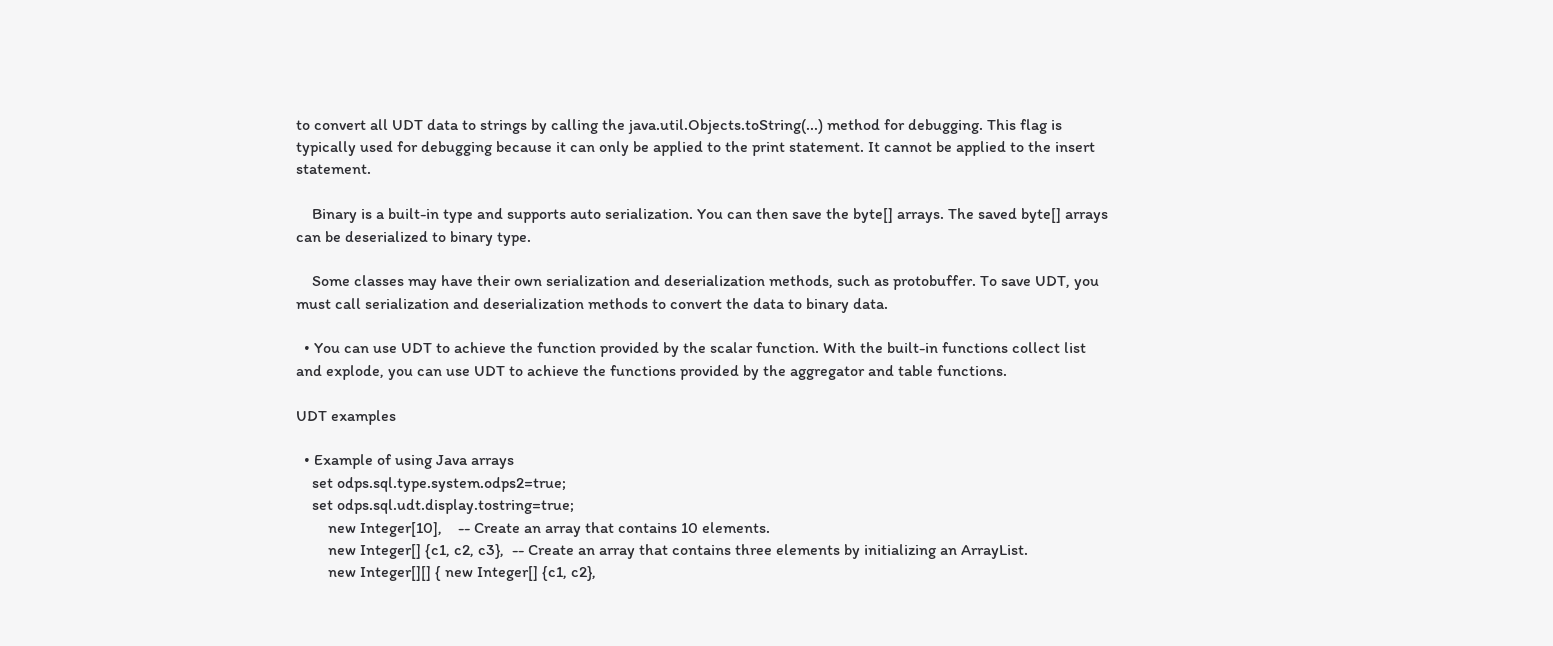to convert all UDT data to strings by calling the java.util.Objects.toString(...) method for debugging. This flag is typically used for debugging because it can only be applied to the print statement. It cannot be applied to the insert statement.

    Binary is a built-in type and supports auto serialization. You can then save the byte[] arrays. The saved byte[] arrays can be deserialized to binary type.

    Some classes may have their own serialization and deserialization methods, such as protobuffer. To save UDT, you must call serialization and deserialization methods to convert the data to binary data.

  • You can use UDT to achieve the function provided by the scalar function. With the built-in functions collect list and explode, you can use UDT to achieve the functions provided by the aggregator and table functions.

UDT examples

  • Example of using Java arrays
    set odps.sql.type.system.odps2=true;
    set odps.sql.udt.display.tostring=true;
        new Integer[10],    -- Create an array that contains 10 elements.
        new Integer[] {c1, c2, c3},  -- Create an array that contains three elements by initializing an ArrayList.
        new Integer[][] { new Integer[] {c1, c2},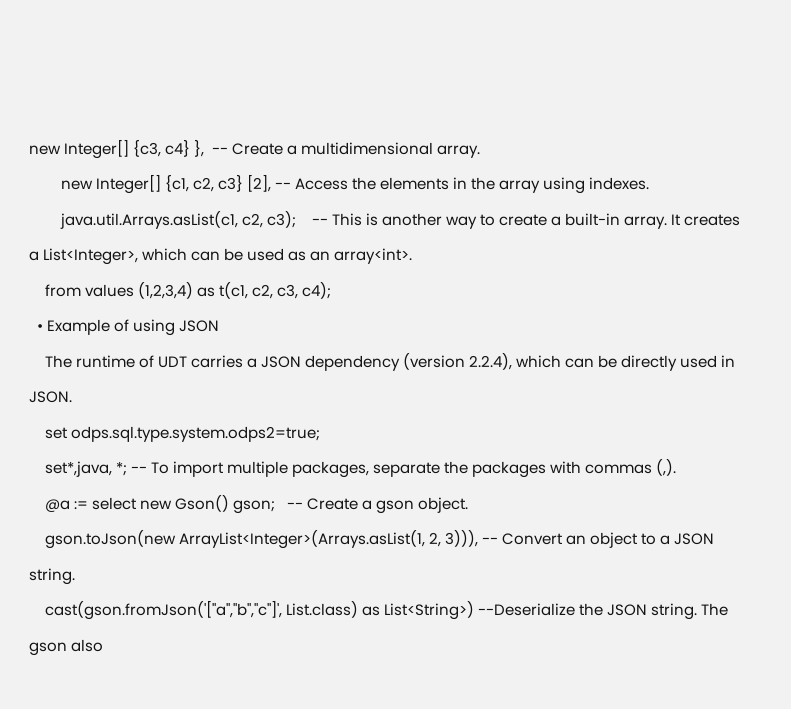new Integer[] {c3, c4} },  -- Create a multidimensional array.
        new Integer[] {c1, c2, c3} [2], -- Access the elements in the array using indexes.
        java.util.Arrays.asList(c1, c2, c3);    -- This is another way to create a built-in array. It creates a List<Integer>, which can be used as an array<int>.
    from values (1,2,3,4) as t(c1, c2, c3, c4);
  • Example of using JSON
    The runtime of UDT carries a JSON dependency (version 2.2.4), which can be directly used in JSON.
    set odps.sql.type.system.odps2=true;
    set*,java, *; -- To import multiple packages, separate the packages with commas (,).
    @a := select new Gson() gson;   -- Create a gson object.
    gson.toJson(new ArrayList<Integer>(Arrays.asList(1, 2, 3))), -- Convert an object to a JSON string.
    cast(gson.fromJson('["a","b","c"]', List.class) as List<String>) --Deserialize the JSON string. The gson also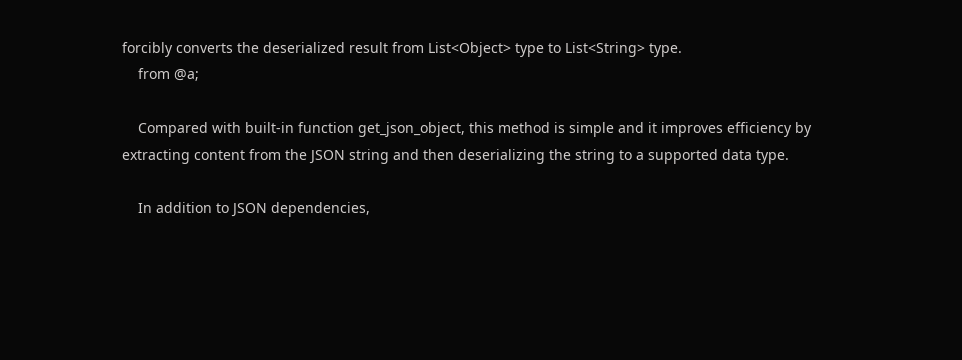forcibly converts the deserialized result from List<Object> type to List<String> type.
    from @a;

    Compared with built-in function get_json_object, this method is simple and it improves efficiency by extracting content from the JSON string and then deserializing the string to a supported data type.

    In addition to JSON dependencies,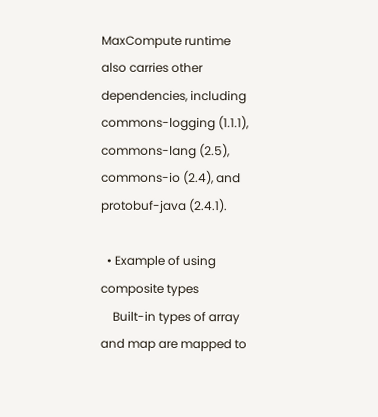MaxCompute runtime also carries other dependencies, including commons-logging (1.1.1), commons-lang (2.5), commons-io (2.4), and protobuf-java (2.4.1).

  • Example of using composite types
    Built-in types of array and map are mapped to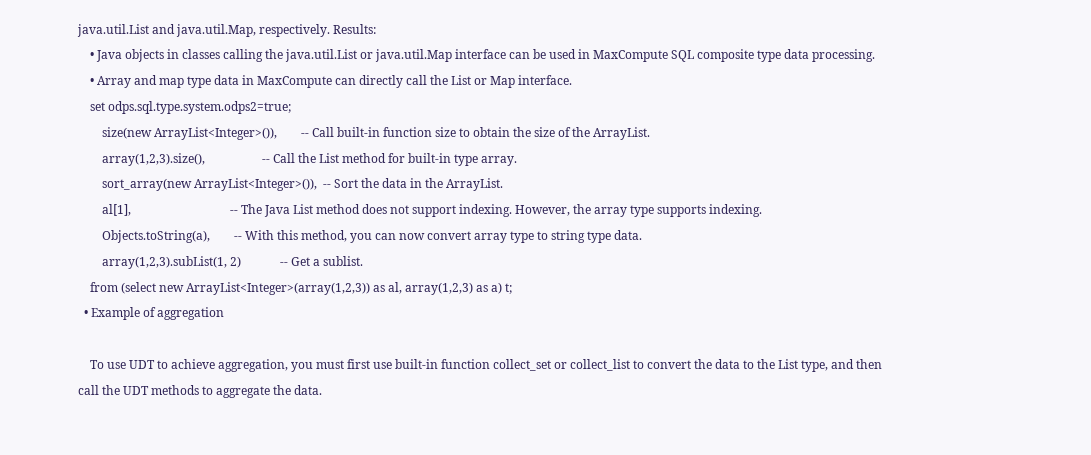java.util.List and java.util.Map, respectively. Results:
    • Java objects in classes calling the java.util.List or java.util.Map interface can be used in MaxCompute SQL composite type data processing.
    • Array and map type data in MaxCompute can directly call the List or Map interface.
    set odps.sql.type.system.odps2=true;
        size(new ArrayList<Integer>()),        -- Call built-in function size to obtain the size of the ArrayList.
        array(1,2,3).size(),                   -- Call the List method for built-in type array.
        sort_array(new ArrayList<Integer>()),  -- Sort the data in the ArrayList.
        al[1],                                 -- The Java List method does not support indexing. However, the array type supports indexing.
        Objects.toString(a),        -- With this method, you can now convert array type to string type data.
        array(1,2,3).subList(1, 2)             -- Get a sublist.
    from (select new ArrayList<Integer>(array(1,2,3)) as al, array(1,2,3) as a) t;
  • Example of aggregation

    To use UDT to achieve aggregation, you must first use built-in function collect_set or collect_list to convert the data to the List type, and then call the UDT methods to aggregate the data.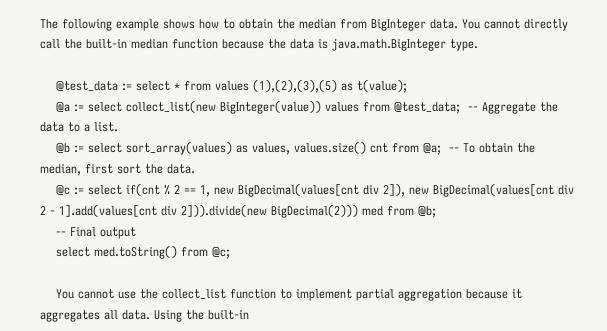The following example shows how to obtain the median from BigInteger data. You cannot directly call the built-in median function because the data is java.math.BigInteger type.

    @test_data := select * from values (1),(2),(3),(5) as t(value);
    @a := select collect_list(new BigInteger(value)) values from @test_data;  -- Aggregate the data to a list.
    @b := select sort_array(values) as values, values.size() cnt from @a;  -- To obtain the median, first sort the data.
    @c := select if(cnt % 2 == 1, new BigDecimal(values[cnt div 2]), new BigDecimal(values[cnt div 2 - 1].add(values[cnt div 2])).divide(new BigDecimal(2))) med from @b;
    -- Final output
    select med.toString() from @c;

    You cannot use the collect_list function to implement partial aggregation because it aggregates all data. Using the built-in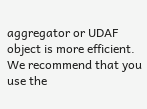aggregator or UDAF object is more efficient. We recommend that you use the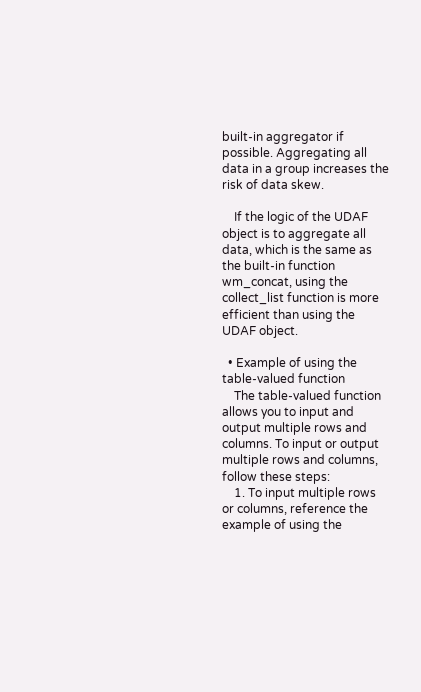built-in aggregator if possible. Aggregating all data in a group increases the risk of data skew.

    If the logic of the UDAF object is to aggregate all data, which is the same as the built-in function wm_concat, using the collect_list function is more efficient than using the UDAF object.

  • Example of using the table-valued function
    The table-valued function allows you to input and output multiple rows and columns. To input or output multiple rows and columns, follow these steps:
    1. To input multiple rows or columns, reference the example of using the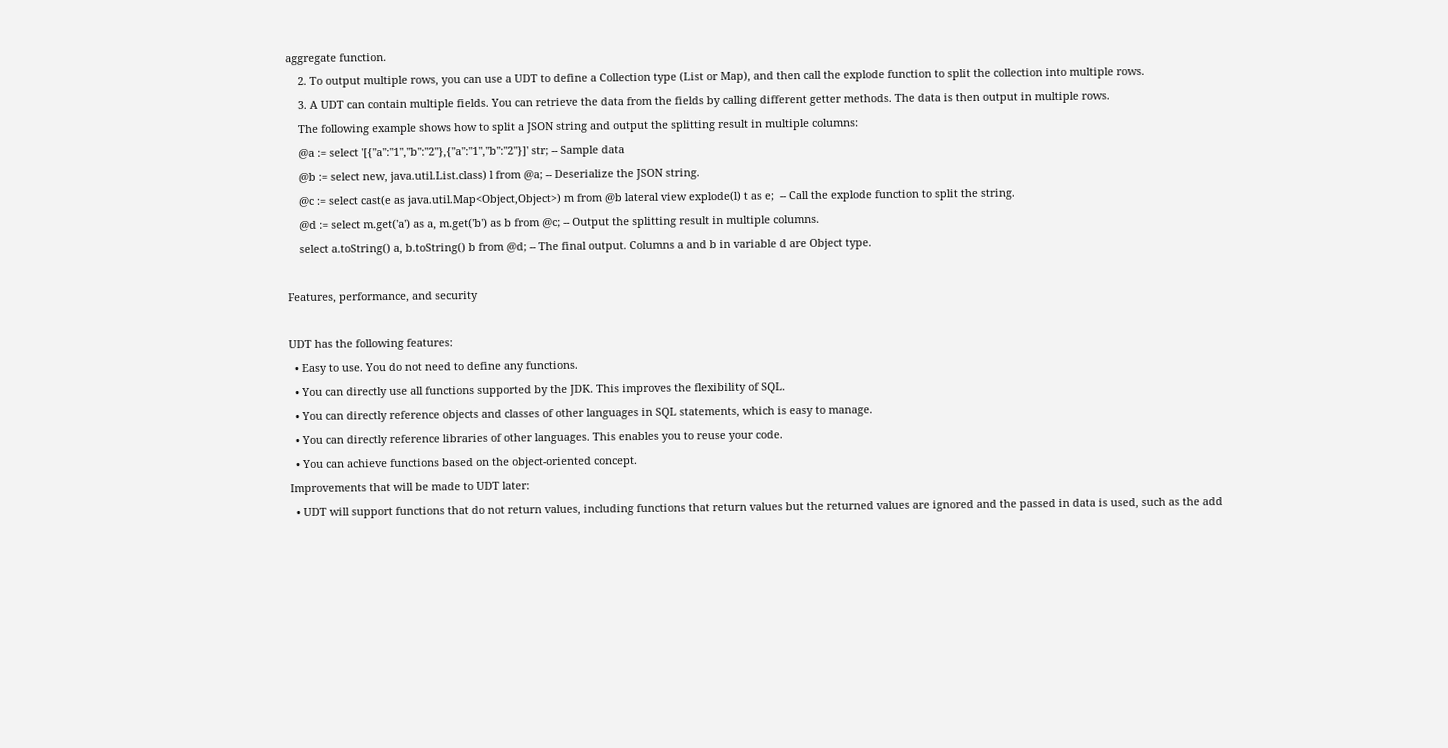aggregate function.
    2. To output multiple rows, you can use a UDT to define a Collection type (List or Map), and then call the explode function to split the collection into multiple rows.
    3. A UDT can contain multiple fields. You can retrieve the data from the fields by calling different getter methods. The data is then output in multiple rows.
    The following example shows how to split a JSON string and output the splitting result in multiple columns:
    @a := select '[{"a":"1","b":"2"},{"a":"1","b":"2"}]' str; -- Sample data
    @b := select new, java.util.List.class) l from @a; -- Deserialize the JSON string.
    @c := select cast(e as java.util.Map<Object,Object>) m from @b lateral view explode(l) t as e;  -- Call the explode function to split the string.
    @d := select m.get('a') as a, m.get('b') as b from @c; -- Output the splitting result in multiple columns.
    select a.toString() a, b.toString() b from @d; -- The final output. Columns a and b in variable d are Object type.

Features, performance, and security

UDT has the following features:
  • Easy to use. You do not need to define any functions.
  • You can directly use all functions supported by the JDK. This improves the flexibility of SQL.
  • You can directly reference objects and classes of other languages in SQL statements, which is easy to manage.
  • You can directly reference libraries of other languages. This enables you to reuse your code.
  • You can achieve functions based on the object-oriented concept.
Improvements that will be made to UDT later:
  • UDT will support functions that do not return values, including functions that return values but the returned values are ignored and the passed in data is used, such as the add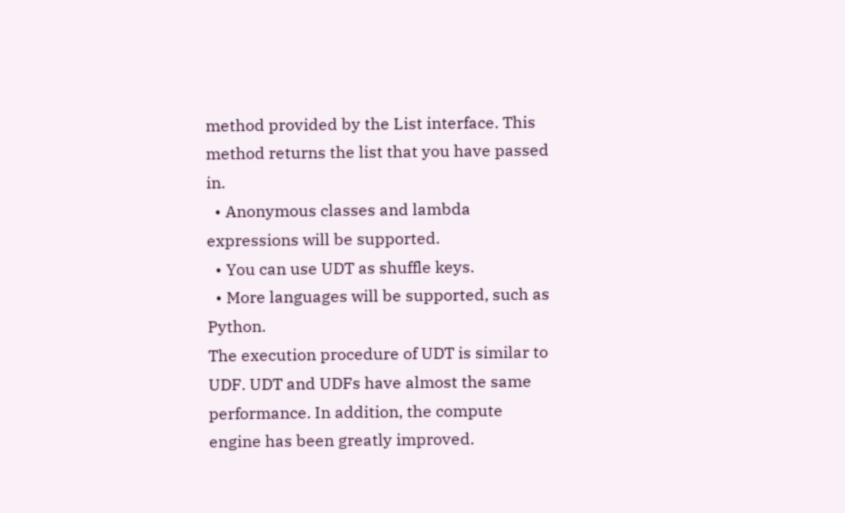method provided by the List interface. This method returns the list that you have passed in.
  • Anonymous classes and lambda expressions will be supported.
  • You can use UDT as shuffle keys.
  • More languages will be supported, such as Python.
The execution procedure of UDT is similar to UDF. UDT and UDFs have almost the same performance. In addition, the compute engine has been greatly improved.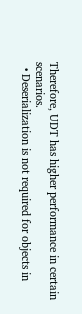Therefore, UDT has higher performance in certain scenarios.
  • Deserialization is not required for objects in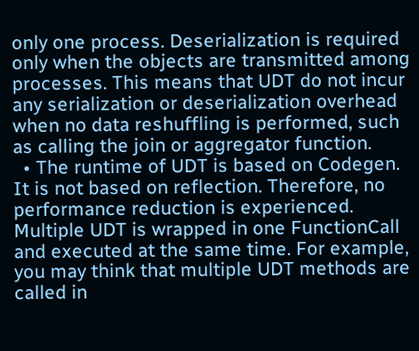only one process. Deserialization is required only when the objects are transmitted among processes. This means that UDT do not incur any serialization or deserialization overhead when no data reshuffling is performed, such as calling the join or aggregator function.
  • The runtime of UDT is based on Codegen. It is not based on reflection. Therefore, no performance reduction is experienced. Multiple UDT is wrapped in one FunctionCall and executed at the same time. For example, you may think that multiple UDT methods are called in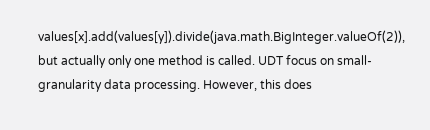values[x].add(values[y]).divide(java.math.BigInteger.valueOf(2)), but actually only one method is called. UDT focus on small-granularity data processing. However, this does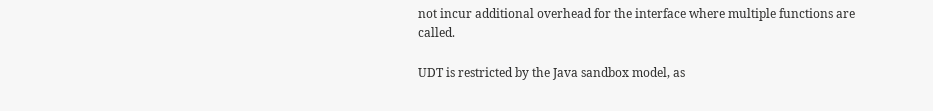not incur additional overhead for the interface where multiple functions are called.

UDT is restricted by the Java sandbox model, as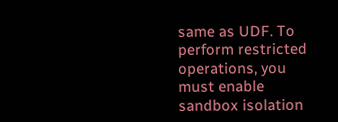same as UDF. To perform restricted operations, you must enable sandbox isolation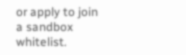or apply to join a sandbox whitelist.